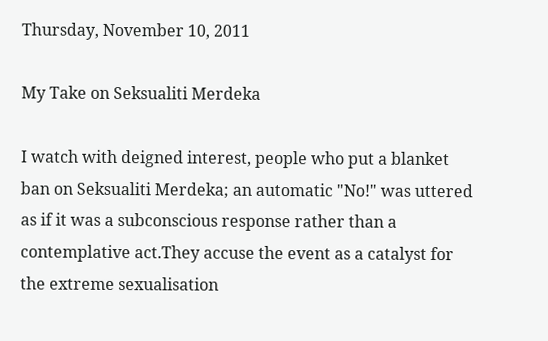Thursday, November 10, 2011

My Take on Seksualiti Merdeka

I watch with deigned interest, people who put a blanket ban on Seksualiti Merdeka; an automatic "No!" was uttered as if it was a subconscious response rather than a contemplative act.They accuse the event as a catalyst for the extreme sexualisation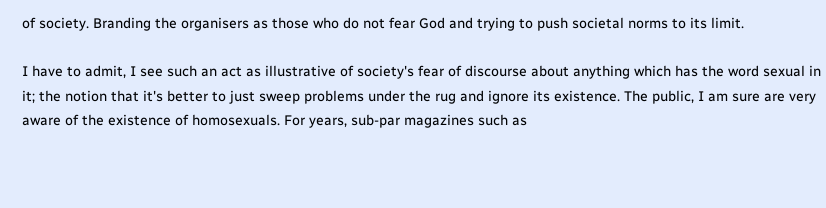of society. Branding the organisers as those who do not fear God and trying to push societal norms to its limit.

I have to admit, I see such an act as illustrative of society's fear of discourse about anything which has the word sexual in it; the notion that it's better to just sweep problems under the rug and ignore its existence. The public, I am sure are very aware of the existence of homosexuals. For years, sub-par magazines such as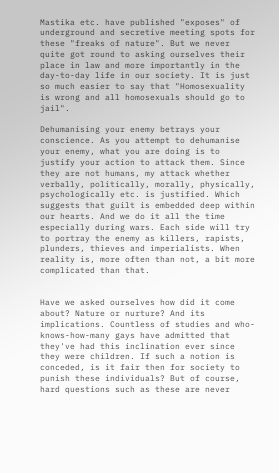Mastika etc. have published "exposes" of underground and secretive meeting spots for these "freaks of nature". But we never quite got round to asking ourselves their place in law and more importantly in the day-to-day life in our society. It is just so much easier to say that "Homosexuality is wrong and all homosexuals should go to jail".

Dehumanising your enemy betrays your conscience. As you attempt to dehumanise your enemy, what you are doing is to justify your action to attack them. Since they are not humans, my attack whether verbally, politically, morally, physically, psychologically etc. is justified. Which suggests that guilt is embedded deep within our hearts. And we do it all the time especially during wars. Each side will try to portray the enemy as killers, rapists, plunders, thieves and imperialists. When reality is, more often than not, a bit more complicated than that.


Have we asked ourselves how did it come about? Nature or nurture? And its implications. Countless of studies and who-knows-how-many gays have admitted that they've had this inclination ever since they were children. If such a notion is conceded, is it fair then for society to punish these individuals? But of course, hard questions such as these are never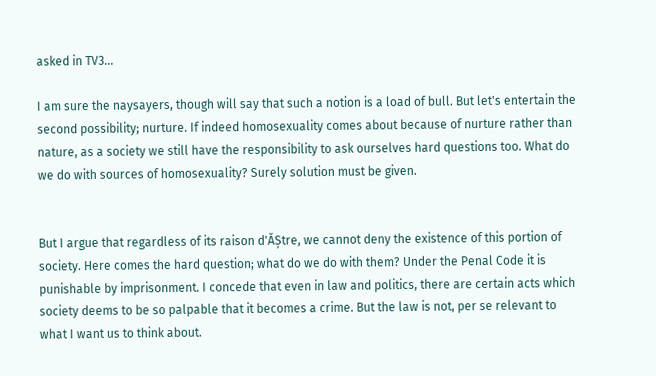asked in TV3...

I am sure the naysayers, though will say that such a notion is a load of bull. But let's entertain the second possibility; nurture. If indeed homosexuality comes about because of nurture rather than nature, as a society we still have the responsibility to ask ourselves hard questions too. What do we do with sources of homosexuality? Surely solution must be given.


But I argue that regardless of its raison d'ĂȘtre, we cannot deny the existence of this portion of society. Here comes the hard question; what do we do with them? Under the Penal Code it is punishable by imprisonment. I concede that even in law and politics, there are certain acts which society deems to be so palpable that it becomes a crime. But the law is not, per se relevant to what I want us to think about.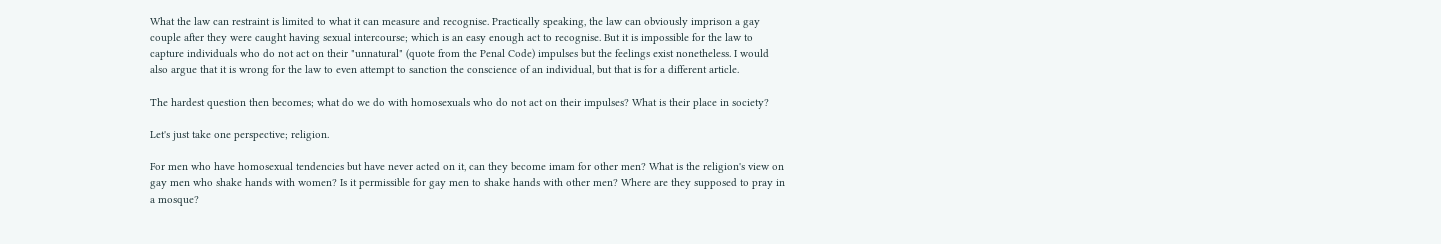What the law can restraint is limited to what it can measure and recognise. Practically speaking, the law can obviously imprison a gay couple after they were caught having sexual intercourse; which is an easy enough act to recognise. But it is impossible for the law to capture individuals who do not act on their "unnatural" (quote from the Penal Code) impulses but the feelings exist nonetheless. I would also argue that it is wrong for the law to even attempt to sanction the conscience of an individual, but that is for a different article.

The hardest question then becomes; what do we do with homosexuals who do not act on their impulses? What is their place in society?

Let's just take one perspective; religion.

For men who have homosexual tendencies but have never acted on it, can they become imam for other men? What is the religion's view on gay men who shake hands with women? Is it permissible for gay men to shake hands with other men? Where are they supposed to pray in a mosque?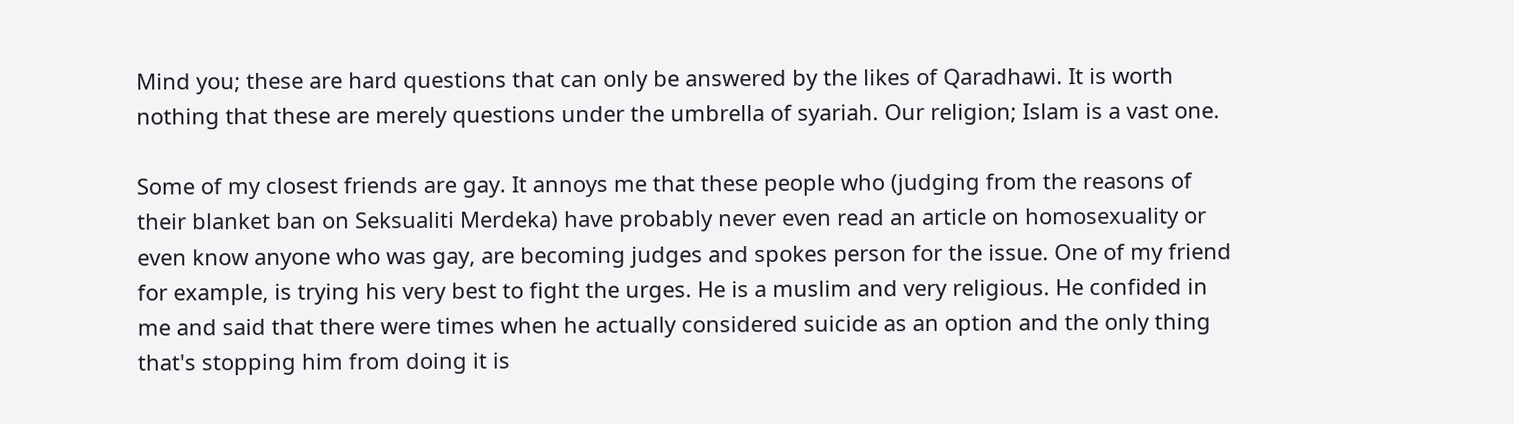Mind you; these are hard questions that can only be answered by the likes of Qaradhawi. It is worth nothing that these are merely questions under the umbrella of syariah. Our religion; Islam is a vast one.

Some of my closest friends are gay. It annoys me that these people who (judging from the reasons of their blanket ban on Seksualiti Merdeka) have probably never even read an article on homosexuality or even know anyone who was gay, are becoming judges and spokes person for the issue. One of my friend for example, is trying his very best to fight the urges. He is a muslim and very religious. He confided in me and said that there were times when he actually considered suicide as an option and the only thing that's stopping him from doing it is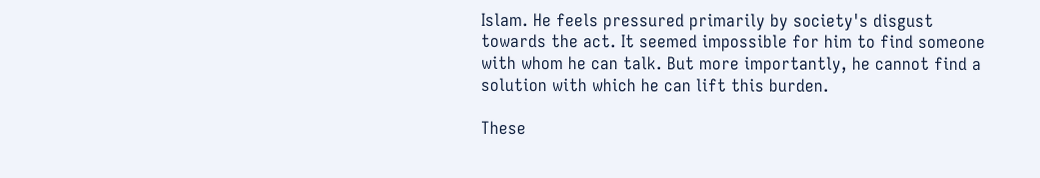Islam. He feels pressured primarily by society's disgust towards the act. It seemed impossible for him to find someone with whom he can talk. But more importantly, he cannot find a solution with which he can lift this burden.

These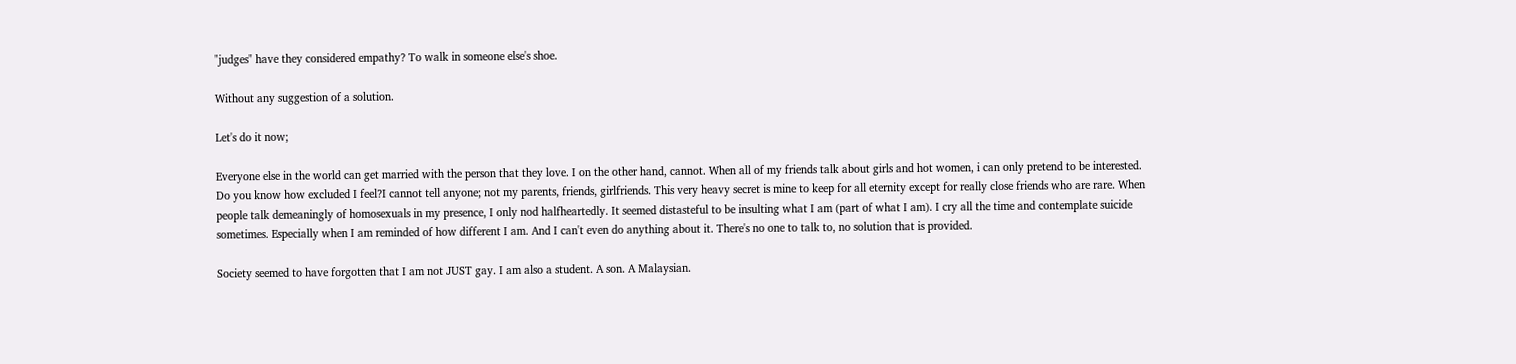"judges" have they considered empathy? To walk in someone else's shoe.

Without any suggestion of a solution.

Let's do it now;

Everyone else in the world can get married with the person that they love. I on the other hand, cannot. When all of my friends talk about girls and hot women, i can only pretend to be interested. Do you know how excluded I feel?I cannot tell anyone; not my parents, friends, girlfriends. This very heavy secret is mine to keep for all eternity except for really close friends who are rare. When people talk demeaningly of homosexuals in my presence, I only nod halfheartedly. It seemed distasteful to be insulting what I am (part of what I am). I cry all the time and contemplate suicide sometimes. Especially when I am reminded of how different I am. And I can't even do anything about it. There's no one to talk to, no solution that is provided.

Society seemed to have forgotten that I am not JUST gay. I am also a student. A son. A Malaysian.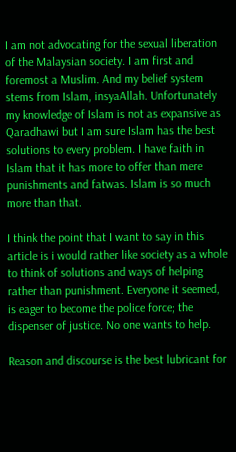I am not advocating for the sexual liberation of the Malaysian society. I am first and foremost a Muslim. And my belief system stems from Islam, insyaAllah. Unfortunately my knowledge of Islam is not as expansive as Qaradhawi but I am sure Islam has the best solutions to every problem. I have faith in Islam that it has more to offer than mere punishments and fatwas. Islam is so much more than that.

I think the point that I want to say in this article is i would rather like society as a whole to think of solutions and ways of helping rather than punishment. Everyone it seemed, is eager to become the police force; the dispenser of justice. No one wants to help.

Reason and discourse is the best lubricant for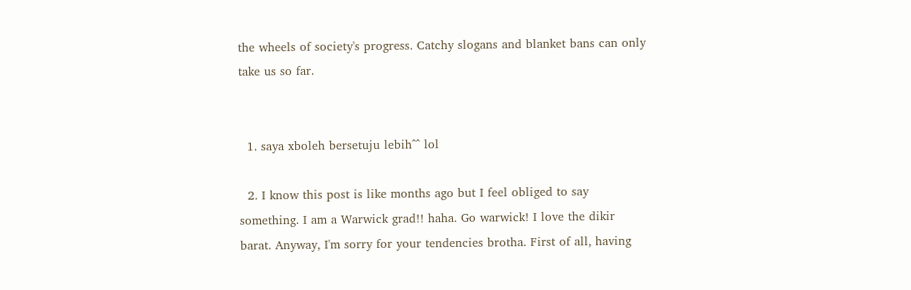the wheels of society's progress. Catchy slogans and blanket bans can only take us so far.


  1. saya xboleh bersetuju lebih^^ lol

  2. I know this post is like months ago but I feel obliged to say something. I am a Warwick grad!! haha. Go warwick! I love the dikir barat. Anyway, I'm sorry for your tendencies brotha. First of all, having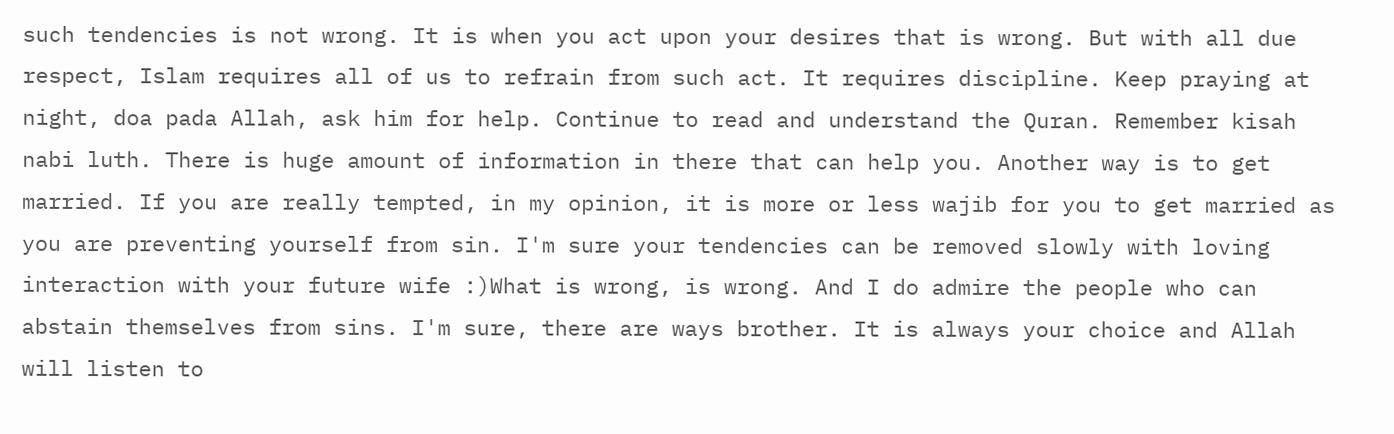such tendencies is not wrong. It is when you act upon your desires that is wrong. But with all due respect, Islam requires all of us to refrain from such act. It requires discipline. Keep praying at night, doa pada Allah, ask him for help. Continue to read and understand the Quran. Remember kisah nabi luth. There is huge amount of information in there that can help you. Another way is to get married. If you are really tempted, in my opinion, it is more or less wajib for you to get married as you are preventing yourself from sin. I'm sure your tendencies can be removed slowly with loving interaction with your future wife :)What is wrong, is wrong. And I do admire the people who can abstain themselves from sins. I'm sure, there are ways brother. It is always your choice and Allah will listen to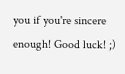you if you're sincere enough! Good luck! ;)